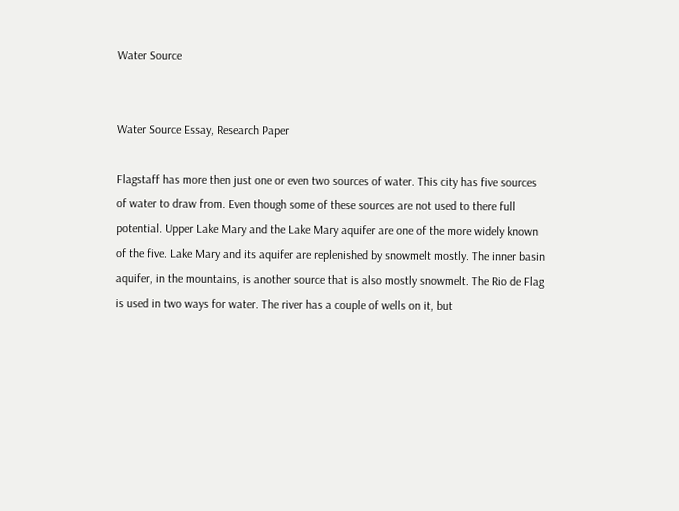Water Source


Water Source Essay, Research Paper

Flagstaff has more then just one or even two sources of water. This city has five sources of water to draw from. Even though some of these sources are not used to there full potential. Upper Lake Mary and the Lake Mary aquifer are one of the more widely known of the five. Lake Mary and its aquifer are replenished by snowmelt mostly. The inner basin aquifer, in the mountains, is another source that is also mostly snowmelt. The Rio de Flag is used in two ways for water. The river has a couple of wells on it, but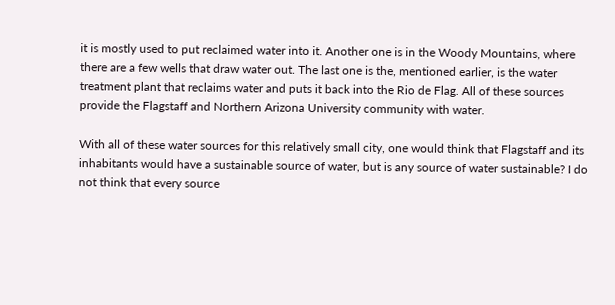it is mostly used to put reclaimed water into it. Another one is in the Woody Mountains, where there are a few wells that draw water out. The last one is the, mentioned earlier, is the water treatment plant that reclaims water and puts it back into the Rio de Flag. All of these sources provide the Flagstaff and Northern Arizona University community with water.

With all of these water sources for this relatively small city, one would think that Flagstaff and its inhabitants would have a sustainable source of water, but is any source of water sustainable? I do not think that every source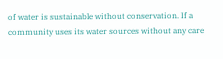of water is sustainable without conservation. If a community uses its water sources without any care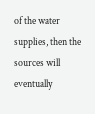of the water supplies, then the sources will eventually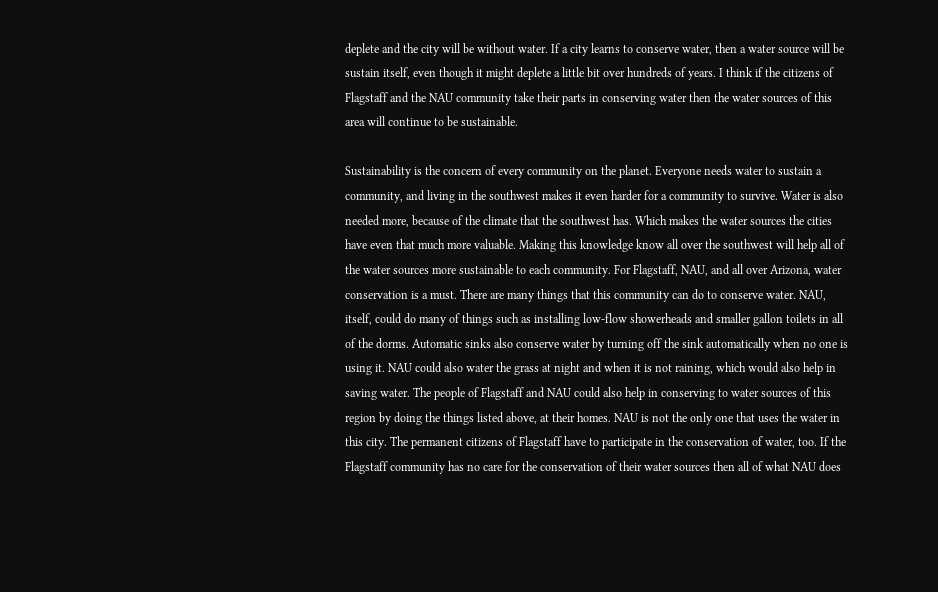deplete and the city will be without water. If a city learns to conserve water, then a water source will be sustain itself, even though it might deplete a little bit over hundreds of years. I think if the citizens of Flagstaff and the NAU community take their parts in conserving water then the water sources of this area will continue to be sustainable.

Sustainability is the concern of every community on the planet. Everyone needs water to sustain a community, and living in the southwest makes it even harder for a community to survive. Water is also needed more, because of the climate that the southwest has. Which makes the water sources the cities have even that much more valuable. Making this knowledge know all over the southwest will help all of the water sources more sustainable to each community. For Flagstaff, NAU, and all over Arizona, water conservation is a must. There are many things that this community can do to conserve water. NAU, itself, could do many of things such as installing low-flow showerheads and smaller gallon toilets in all of the dorms. Automatic sinks also conserve water by turning off the sink automatically when no one is using it. NAU could also water the grass at night and when it is not raining, which would also help in saving water. The people of Flagstaff and NAU could also help in conserving to water sources of this region by doing the things listed above, at their homes. NAU is not the only one that uses the water in this city. The permanent citizens of Flagstaff have to participate in the conservation of water, too. If the Flagstaff community has no care for the conservation of their water sources then all of what NAU does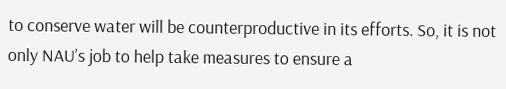to conserve water will be counterproductive in its efforts. So, it is not only NAU’s job to help take measures to ensure a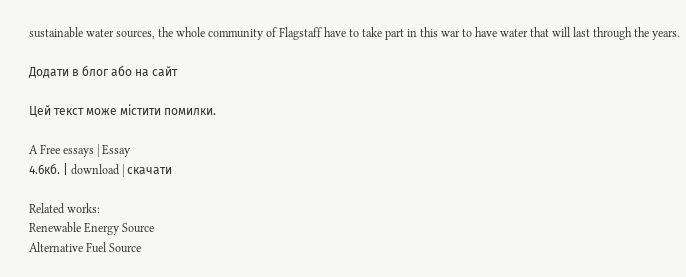sustainable water sources, the whole community of Flagstaff have to take part in this war to have water that will last through the years.

Додати в блог або на сайт

Цей текст може містити помилки.

A Free essays | Essay
4.6кб. | download | скачати

Related works:
Renewable Energy Source
Alternative Fuel Source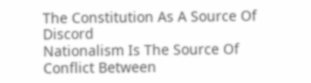The Constitution As A Source Of Discord
Nationalism Is The Source Of Conflict Between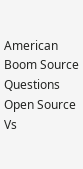American Boom Source Questions
Open Source Vs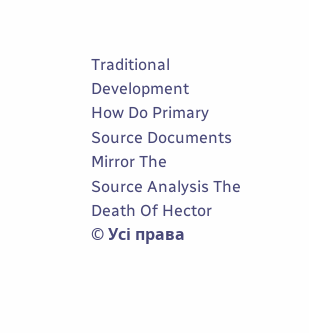Traditional Development
How Do Primary Source Documents Mirror The
Source Analysis The Death Of Hector
© Усі права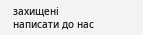захищені
написати до нас